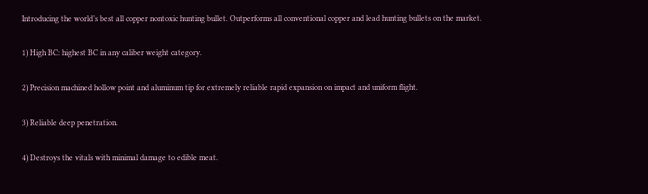Introducing the world’s best all copper nontoxic hunting bullet. Outperforms all conventional copper and lead hunting bullets on the market.

1) High BC: highest BC in any caliber weight category.

2) Precision machined hollow point and aluminum tip for extremely reliable rapid expansion on impact and uniform flight.

3) Reliable deep penetration.

4) Destroys the vitals with minimal damage to edible meat.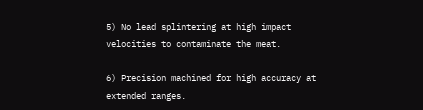5) No lead splintering at high impact velocities to contaminate the meat.

6) Precision machined for high accuracy at extended ranges.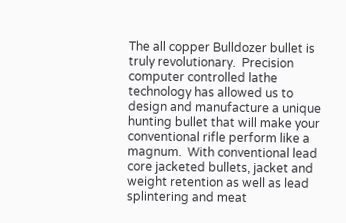The all copper Bulldozer bullet is truly revolutionary.  Precision computer controlled lathe technology has allowed us to design and manufacture a unique hunting bullet that will make your conventional rifle perform like a magnum.  With conventional lead core jacketed bullets, jacket and weight retention as well as lead splintering and meat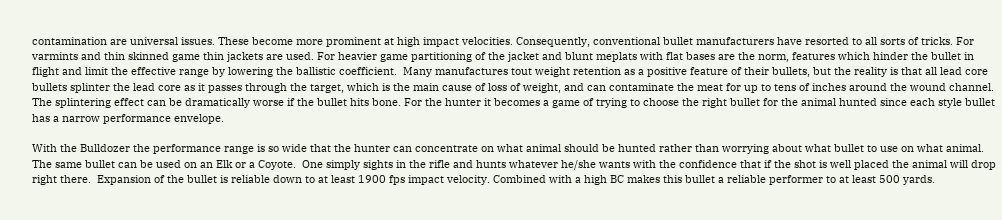contamination are universal issues. These become more prominent at high impact velocities. Consequently, conventional bullet manufacturers have resorted to all sorts of tricks. For varmints and thin skinned game thin jackets are used. For heavier game partitioning of the jacket and blunt meplats with flat bases are the norm, features which hinder the bullet in flight and limit the effective range by lowering the ballistic coefficient.  Many manufactures tout weight retention as a positive feature of their bullets, but the reality is that all lead core bullets splinter the lead core as it passes through the target, which is the main cause of loss of weight, and can contaminate the meat for up to tens of inches around the wound channel.  The splintering effect can be dramatically worse if the bullet hits bone. For the hunter it becomes a game of trying to choose the right bullet for the animal hunted since each style bullet has a narrow performance envelope.

With the Bulldozer the performance range is so wide that the hunter can concentrate on what animal should be hunted rather than worrying about what bullet to use on what animal. The same bullet can be used on an Elk or a Coyote.  One simply sights in the rifle and hunts whatever he/she wants with the confidence that if the shot is well placed the animal will drop right there.  Expansion of the bullet is reliable down to at least 1900 fps impact velocity. Combined with a high BC makes this bullet a reliable performer to at least 500 yards.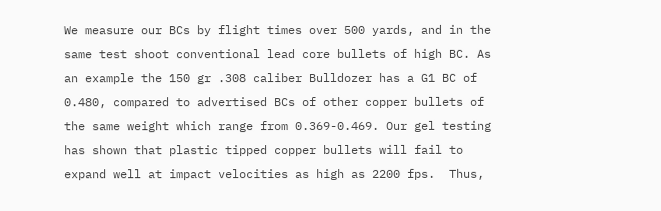We measure our BCs by flight times over 500 yards, and in the same test shoot conventional lead core bullets of high BC. As an example the 150 gr .308 caliber Bulldozer has a G1 BC of 0.480, compared to advertised BCs of other copper bullets of the same weight which range from 0.369-0.469. Our gel testing has shown that plastic tipped copper bullets will fail to expand well at impact velocities as high as 2200 fps.  Thus,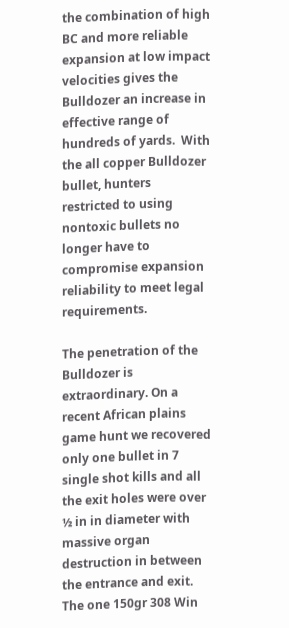the combination of high BC and more reliable expansion at low impact velocities gives the Bulldozer an increase in effective range of hundreds of yards.  With the all copper Bulldozer bullet, hunters restricted to using nontoxic bullets no longer have to compromise expansion reliability to meet legal requirements.

The penetration of the Bulldozer is extraordinary. On a recent African plains game hunt we recovered only one bullet in 7 single shot kills and all the exit holes were over ½ in in diameter with massive organ destruction in between the entrance and exit. The one 150gr 308 Win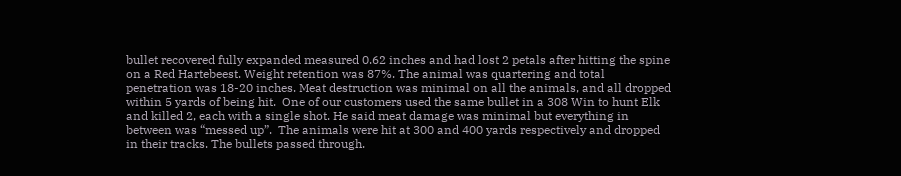bullet recovered fully expanded measured 0.62 inches and had lost 2 petals after hitting the spine on a Red Hartebeest. Weight retention was 87%. The animal was quartering and total penetration was 18-20 inches. Meat destruction was minimal on all the animals, and all dropped within 5 yards of being hit.  One of our customers used the same bullet in a 308 Win to hunt Elk and killed 2, each with a single shot. He said meat damage was minimal but everything in between was “messed up”.  The animals were hit at 300 and 400 yards respectively and dropped in their tracks. The bullets passed through.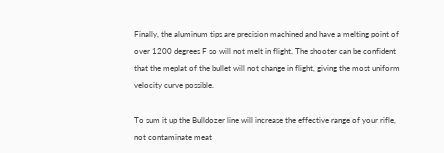Finally, the aluminum tips are precision machined and have a melting point of over 1200 degrees F so will not melt in flight. The shooter can be confident that the meplat of the bullet will not change in flight, giving the most uniform velocity curve possible.

To sum it up the Bulldozer line will increase the effective range of your rifle, not contaminate meat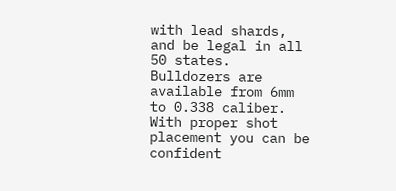with lead shards, and be legal in all 50 states. Bulldozers are available from 6mm to 0.338 caliber. With proper shot placement you can be confident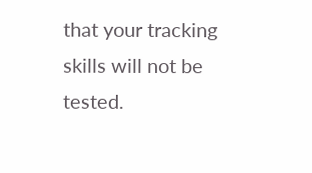that your tracking skills will not be tested.